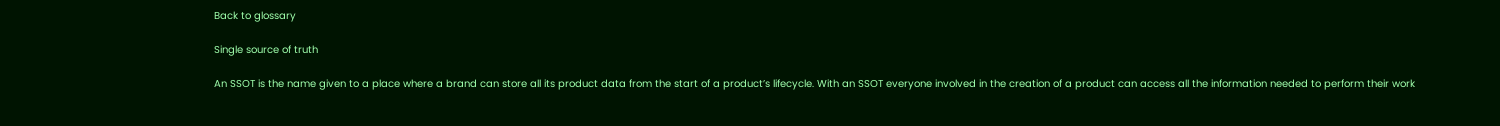Back to glossary

Single source of truth

An SSOT is the name given to a place where a brand can store all its product data from the start of a product’s lifecycle. With an SSOT everyone involved in the creation of a product can access all the information needed to perform their work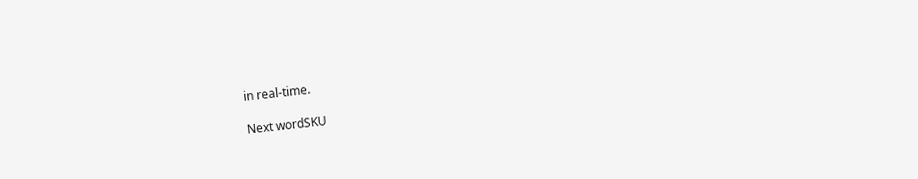in real-time.

Next wordSKU